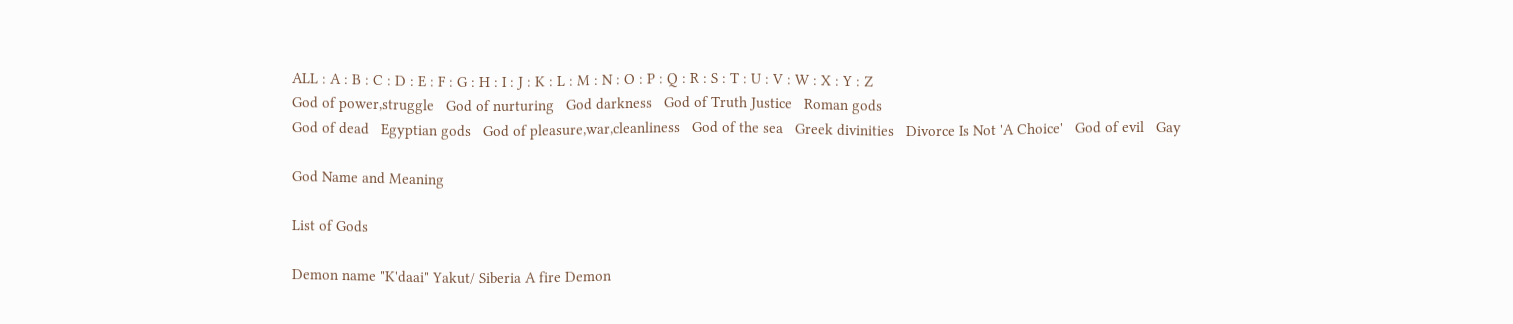ALL : A : B : C : D : E : F : G : H : I : J : K : L : M : N : O : P : Q : R : S : T : U : V : W : X : Y : Z
God of power,struggle   God of nurturing   God darkness   God of Truth Justice   Roman gods
God of dead   Egyptian gods   God of pleasure,war,cleanliness   God of the sea   Greek divinities   Divorce Is Not 'A Choice'   God of evil   Gay

God Name and Meaning

List of Gods

Demon name "K'daai" Yakut/ Siberia A fire Demon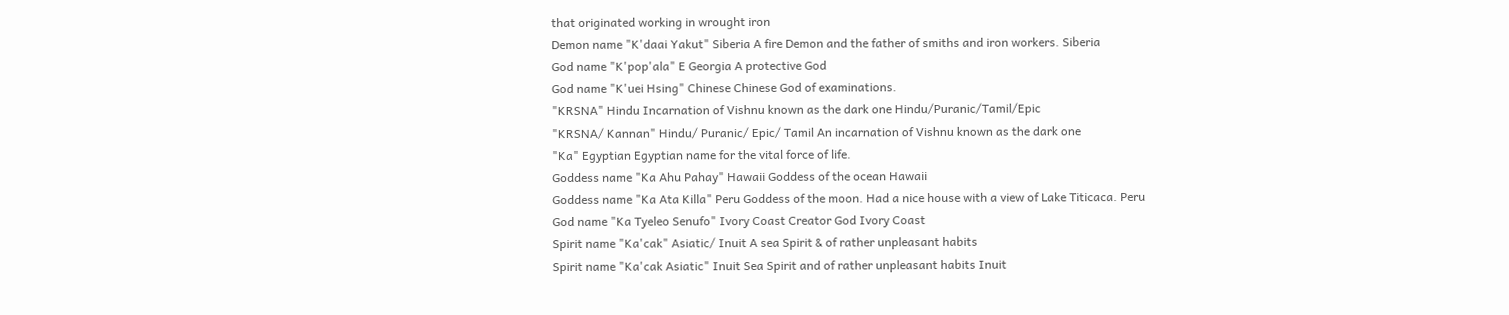that originated working in wrought iron
Demon name "K'daai Yakut" Siberia A fire Demon and the father of smiths and iron workers. Siberia
God name "K'pop'ala" E Georgia A protective God
God name "K'uei Hsing" Chinese Chinese God of examinations.
"KRSNA" Hindu Incarnation of Vishnu known as the dark one Hindu/Puranic/Tamil/Epic
"KRSNA/ Kannan" Hindu/ Puranic/ Epic/ Tamil An incarnation of Vishnu known as the dark one
"Ka" Egyptian Egyptian name for the vital force of life.
Goddess name "Ka Ahu Pahay" Hawaii Goddess of the ocean Hawaii
Goddess name "Ka Ata Killa" Peru Goddess of the moon. Had a nice house with a view of Lake Titicaca. Peru
God name "Ka Tyeleo Senufo" Ivory Coast Creator God Ivory Coast
Spirit name "Ka'cak" Asiatic/ Inuit A sea Spirit & of rather unpleasant habits
Spirit name "Ka'cak Asiatic" Inuit Sea Spirit and of rather unpleasant habits Inuit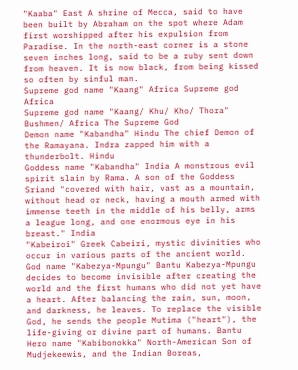"Kaaba" East A shrine of Mecca, said to have been built by Abraham on the spot where Adam first worshipped after his expulsion from Paradise. In the north-east corner is a stone seven inches long, said to be a ruby sent down from heaven. It is now black, from being kissed so often by sinful man.
Supreme god name "Kaang" Africa Supreme god Africa
Supreme god name "Kaang/ Khu/ Kho/ Thora" Bushmen/ Africa The Supreme God
Demon name "Kabandha" Hindu The chief Demon of the Ramayana. Indra zapped him with a thunderbolt. Hindu
Goddess name "Kabandha" India A monstrous evil spirit slain by Rama. A son of the Goddess Sriand "covered with hair, vast as a mountain, without head or neck, having a mouth armed with immense teeth in the middle of his belly, arms a league long, and one enormous eye in his breast." India
"Kabeiroi" Greek Cabeiri, mystic divinities who occur in various parts of the ancient world.
God name "Kabezya-Mpungu" Bantu Kabezya-Mpungu decides to become invisible after creating the world and the first humans who did not yet have a heart. After balancing the rain, sun, moon, and darkness, he leaves. To replace the visible God, he sends the people Mutima ("heart"), the life-giving or divine part of humans. Bantu
Hero name "Kabibonokka" North-American Son of Mudjekeewis, and the Indian Boreas,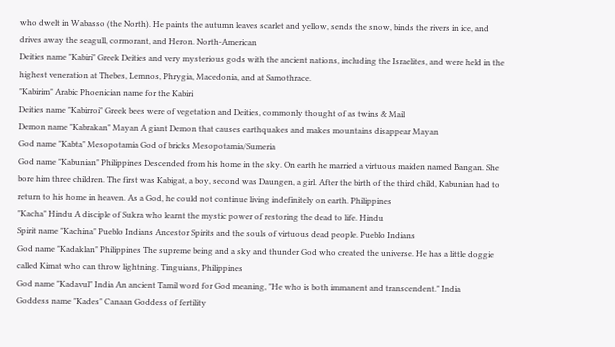who dwelt in Wabasso (the North). He paints the autumn leaves scarlet and yellow, sends the snow, binds the rivers in ice, and drives away the seagull, cormorant, and Heron. North-American
Deities name "Kabiri" Greek Deities and very mysterious gods with the ancient nations, including the Israelites, and were held in the highest veneration at Thebes, Lemnos, Phrygia, Macedonia, and at Samothrace.
"Kabirim" Arabic Phoenician name for the Kabiri
Deities name "Kabirroi" Greek bees were of vegetation and Deities, commonly thought of as twins & Mail
Demon name "Kabrakan" Mayan A giant Demon that causes earthquakes and makes mountains disappear Mayan
God name "Kabta" Mesopotamia God of bricks Mesopotamia/Sumeria
God name "Kabunian" Philippines Descended from his home in the sky. On earth he married a virtuous maiden named Bangan. She bore him three children. The first was Kabigat, a boy, second was Daungen, a girl. After the birth of the third child, Kabunian had to return to his home in heaven. As a God, he could not continue living indefinitely on earth. Philippines
"Kacha" Hindu A disciple of Sukra who learnt the mystic power of restoring the dead to life. Hindu
Spirit name "Kachina" Pueblo Indians Ancestor Spirits and the souls of virtuous dead people. Pueblo Indians
God name "Kadaklan" Philippines The supreme being and a sky and thunder God who created the universe. He has a little doggie called Kimat who can throw lightning. Tinguians, Philippines
God name "Kadavul" India An ancient Tamil word for God meaning, "He who is both immanent and transcendent." India
Goddess name "Kades" Canaan Goddess of fertility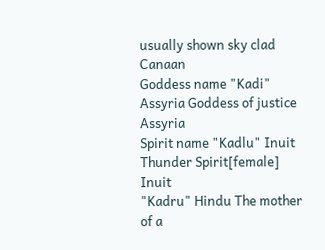usually shown sky clad Canaan
Goddess name "Kadi" Assyria Goddess of justice Assyria
Spirit name "Kadlu" Inuit Thunder Spirit[female] Inuit
"Kadru" Hindu The mother of a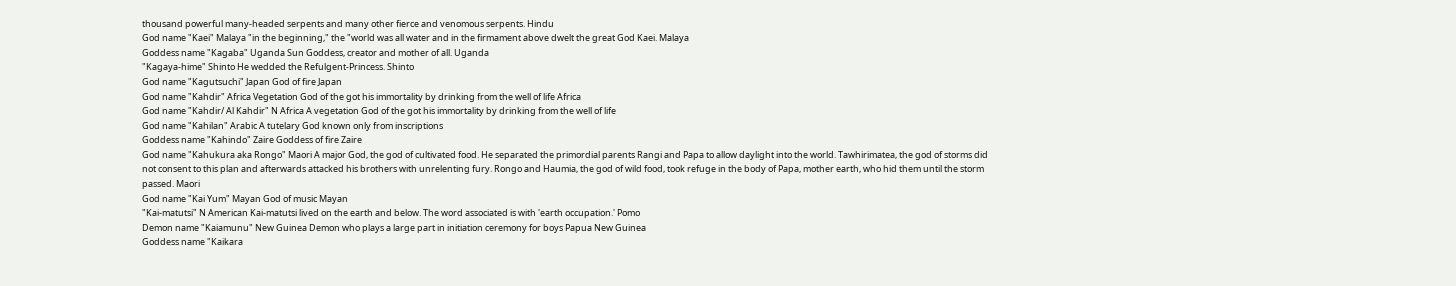thousand powerful many-headed serpents and many other fierce and venomous serpents. Hindu
God name "Kaei" Malaya "in the beginning," the "world was all water and in the firmament above dwelt the great God Kaei. Malaya
Goddess name "Kagaba" Uganda Sun Goddess, creator and mother of all. Uganda
"Kagaya-hime" Shinto He wedded the Refulgent-Princess. Shinto
God name "Kagutsuchi" Japan God of fire Japan
God name "Kahdir" Africa Vegetation God of the got his immortality by drinking from the well of life Africa
God name "Kahdir/ Al Kahdir" N Africa A vegetation God of the got his immortality by drinking from the well of life
God name "Kahilan" Arabic A tutelary God known only from inscriptions
Goddess name "Kahindo" Zaire Goddess of fire Zaire
God name "Kahukura aka Rongo" Maori A major God, the god of cultivated food. He separated the primordial parents Rangi and Papa to allow daylight into the world. Tawhirimatea, the god of storms did not consent to this plan and afterwards attacked his brothers with unrelenting fury. Rongo and Haumia, the god of wild food, took refuge in the body of Papa, mother earth, who hid them until the storm passed. Maori
God name "Kai Yum" Mayan God of music Mayan
"Kai-matutsi" N American Kai-matutsi lived on the earth and below. The word associated is with 'earth occupation.' Pomo
Demon name "Kaiamunu" New Guinea Demon who plays a large part in initiation ceremony for boys Papua New Guinea
Goddess name "Kaikara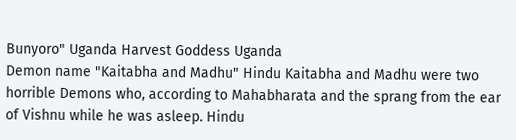Bunyoro" Uganda Harvest Goddess Uganda
Demon name "Kaitabha and Madhu" Hindu Kaitabha and Madhu were two horrible Demons who, according to Mahabharata and the sprang from the ear of Vishnu while he was asleep. Hindu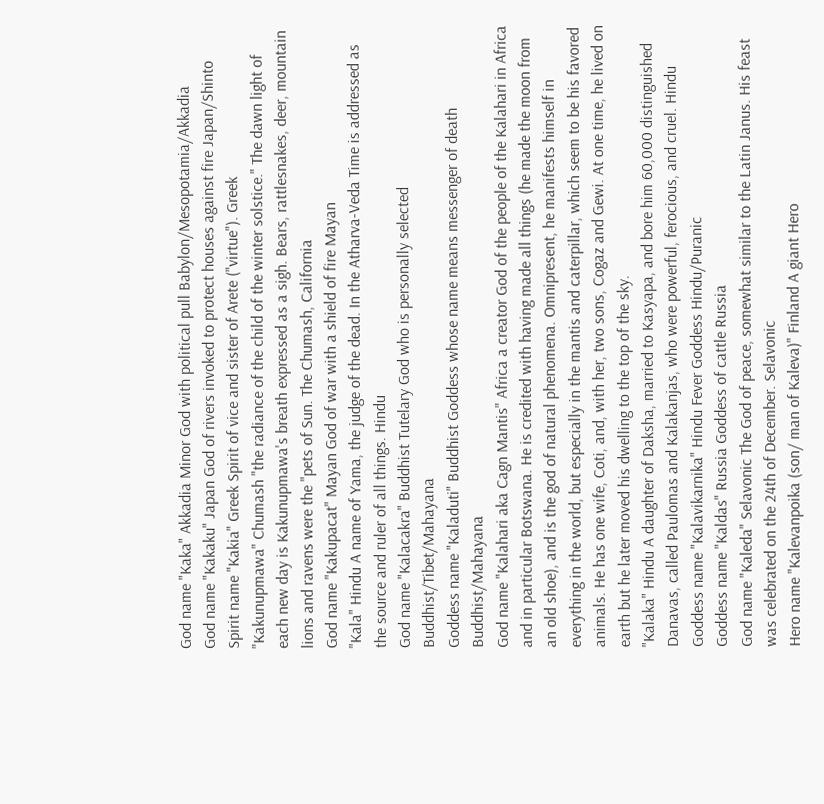God name "Kaka" Akkadia Minor God with political pull Babylon/Mesopotamia/Akkadia
God name "Kakaku" Japan God of rivers invoked to protect houses against fire Japan/Shinto
Spirit name "Kakia" Greek Spirit of vice and sister of Arete ("virtue"). Greek
"Kakunupmawa" Chumash "the radiance of the child of the winter solstice." The dawn light of each new day is Kakunupmawa's breath expressed as a sigh. Bears, rattlesnakes, deer, mountain lions and ravens were the "pets of Sun. The Chumash, California
God name "Kakupacat" Mayan God of war with a shield of fire Mayan
"Kala" Hindu A name of Yama, the judge of the dead. In the Atharva-Veda Time is addressed as the source and ruler of all things. Hindu
God name "Kalacakra" Buddhist Tutelary God who is personally selected Buddhist/Tibet/Mahayana
Goddess name "Kaladuti" Buddhist Goddess whose name means messenger of death Buddhist/Mahayana
God name "Kalahari aka Cagn Mantis" Africa a creator God of the people of the Kalahari in Africa and in particular Botswana. He is credited with having made all things (he made the moon from an old shoe), and is the god of natural phenomena. Omnipresent, he manifests himself in everything in the world, but especially in the mantis and caterpillar, which seem to be his favored animals. He has one wife, Coti, and, with her, two sons, Cogaz and Gewi. At one time, he lived on earth but he later moved his dwelling to the top of the sky.
"Kalaka" Hindu A daughter of Daksha, married to Kasyapa, and bore him 60,000 distinguished Danavas, called Paulomas and Kalakanjas, who were powerful, ferocious, and cruel. Hindu
Goddess name "Kalavikarnika" Hindu Fever Goddess Hindu/Puranic
Goddess name "Kaldas" Russia Goddess of cattle Russia
God name "Kaleda" Selavonic The God of peace, somewhat similar to the Latin Janus. His feast was celebrated on the 24th of December. Selavonic
Hero name "Kalevanpoika (son/ man of Kaleva)" Finland A giant Hero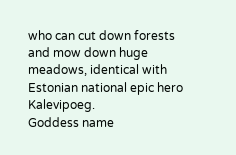who can cut down forests and mow down huge meadows, identical with Estonian national epic hero Kalevipoeg.
Goddess name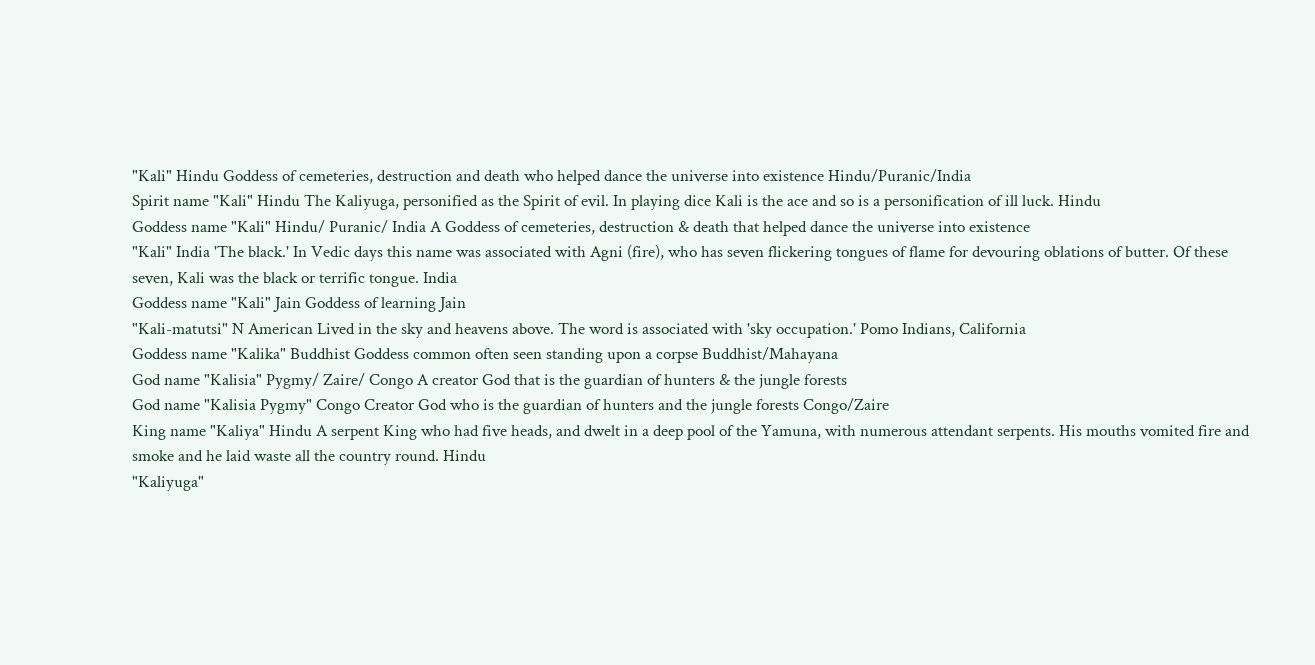"Kali" Hindu Goddess of cemeteries, destruction and death who helped dance the universe into existence Hindu/Puranic/India
Spirit name "Kali" Hindu The Kaliyuga, personified as the Spirit of evil. In playing dice Kali is the ace and so is a personification of ill luck. Hindu
Goddess name "Kali" Hindu/ Puranic/ India A Goddess of cemeteries, destruction & death that helped dance the universe into existence
"Kali" India 'The black.' In Vedic days this name was associated with Agni (fire), who has seven flickering tongues of flame for devouring oblations of butter. Of these seven, Kali was the black or terrific tongue. India
Goddess name "Kali" Jain Goddess of learning Jain
"Kali-matutsi" N American Lived in the sky and heavens above. The word is associated with 'sky occupation.' Pomo Indians, California
Goddess name "Kalika" Buddhist Goddess common often seen standing upon a corpse Buddhist/Mahayana
God name "Kalisia" Pygmy/ Zaire/ Congo A creator God that is the guardian of hunters & the jungle forests
God name "Kalisia Pygmy" Congo Creator God who is the guardian of hunters and the jungle forests Congo/Zaire
King name "Kaliya" Hindu A serpent King who had five heads, and dwelt in a deep pool of the Yamuna, with numerous attendant serpents. His mouths vomited fire and smoke and he laid waste all the country round. Hindu
"Kaliyuga"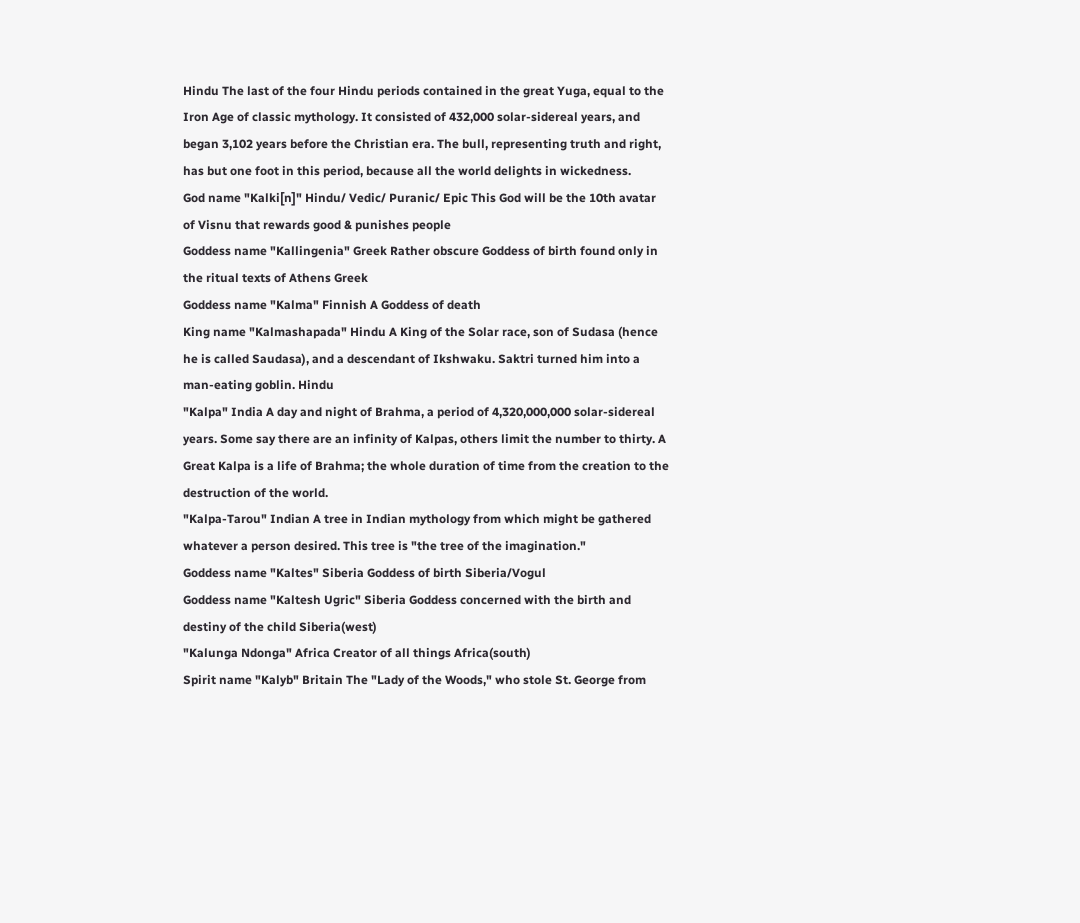Hindu The last of the four Hindu periods contained in the great Yuga, equal to the Iron Age of classic mythology. It consisted of 432,000 solar-sidereal years, and began 3,102 years before the Christian era. The bull, representing truth and right, has but one foot in this period, because all the world delights in wickedness.
God name "Kalki[n]" Hindu/ Vedic/ Puranic/ Epic This God will be the 10th avatar of Visnu that rewards good & punishes people
Goddess name "Kallingenia" Greek Rather obscure Goddess of birth found only in the ritual texts of Athens Greek
Goddess name "Kalma" Finnish A Goddess of death
King name "Kalmashapada" Hindu A King of the Solar race, son of Sudasa (hence he is called Saudasa), and a descendant of Ikshwaku. Saktri turned him into a man-eating goblin. Hindu
"Kalpa" India A day and night of Brahma, a period of 4,320,000,000 solar-sidereal years. Some say there are an infinity of Kalpas, others limit the number to thirty. A Great Kalpa is a life of Brahma; the whole duration of time from the creation to the destruction of the world.
"Kalpa-Tarou" Indian A tree in Indian mythology from which might be gathered whatever a person desired. This tree is "the tree of the imagination."
Goddess name "Kaltes" Siberia Goddess of birth Siberia/Vogul
Goddess name "Kaltesh Ugric" Siberia Goddess concerned with the birth and destiny of the child Siberia(west)
"Kalunga Ndonga" Africa Creator of all things Africa(south)
Spirit name "Kalyb" Britain The "Lady of the Woods," who stole St. George from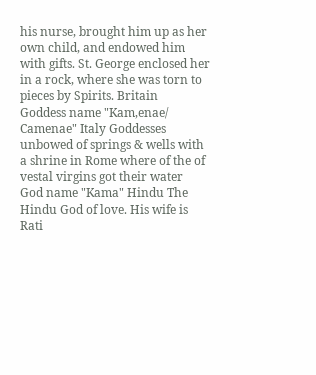his nurse, brought him up as her own child, and endowed him with gifts. St. George enclosed her in a rock, where she was torn to pieces by Spirits. Britain
Goddess name "Kam,enae/ Camenae" Italy Goddesses unbowed of springs & wells with a shrine in Rome where of the of vestal virgins got their water
God name "Kama" Hindu The Hindu God of love. His wife is Rati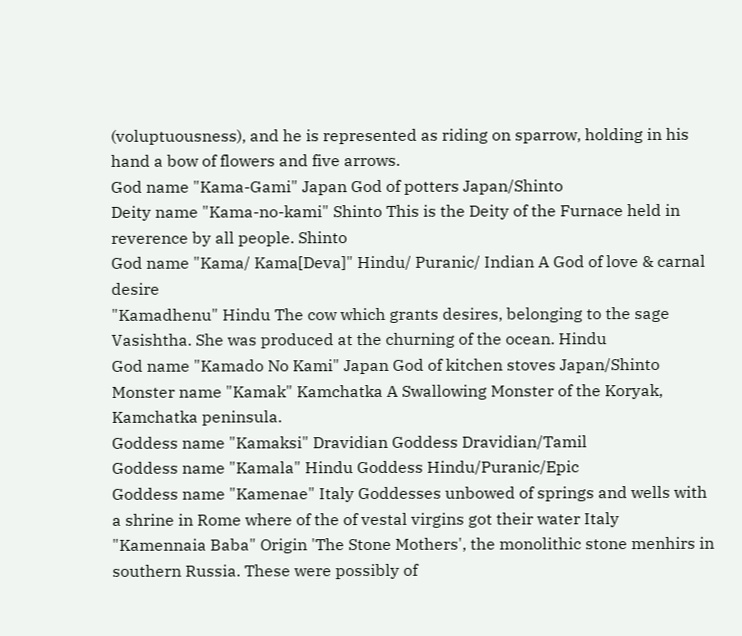(voluptuousness), and he is represented as riding on sparrow, holding in his hand a bow of flowers and five arrows.
God name "Kama-Gami" Japan God of potters Japan/Shinto
Deity name "Kama-no-kami" Shinto This is the Deity of the Furnace held in reverence by all people. Shinto
God name "Kama/ Kama[Deva]" Hindu/ Puranic/ Indian A God of love & carnal desire
"Kamadhenu" Hindu The cow which grants desires, belonging to the sage Vasishtha. She was produced at the churning of the ocean. Hindu
God name "Kamado No Kami" Japan God of kitchen stoves Japan/Shinto
Monster name "Kamak" Kamchatka A Swallowing Monster of the Koryak, Kamchatka peninsula.
Goddess name "Kamaksi" Dravidian Goddess Dravidian/Tamil
Goddess name "Kamala" Hindu Goddess Hindu/Puranic/Epic
Goddess name "Kamenae" Italy Goddesses unbowed of springs and wells with a shrine in Rome where of the of vestal virgins got their water Italy
"Kamennaia Baba" Origin 'The Stone Mothers', the monolithic stone menhirs in southern Russia. These were possibly of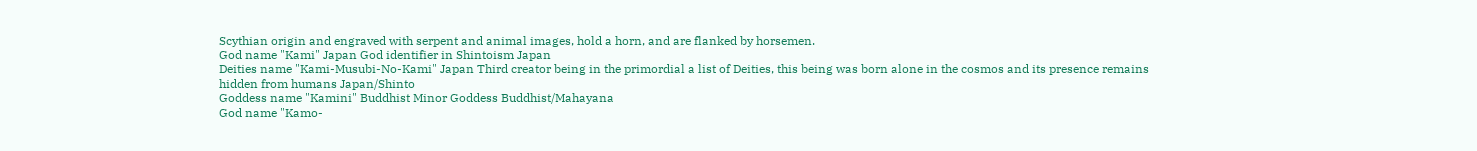Scythian origin and engraved with serpent and animal images, hold a horn, and are flanked by horsemen.
God name "Kami" Japan God identifier in Shintoism Japan
Deities name "Kami-Musubi-No-Kami" Japan Third creator being in the primordial a list of Deities, this being was born alone in the cosmos and its presence remains hidden from humans Japan/Shinto
Goddess name "Kamini" Buddhist Minor Goddess Buddhist/Mahayana
God name "Kamo-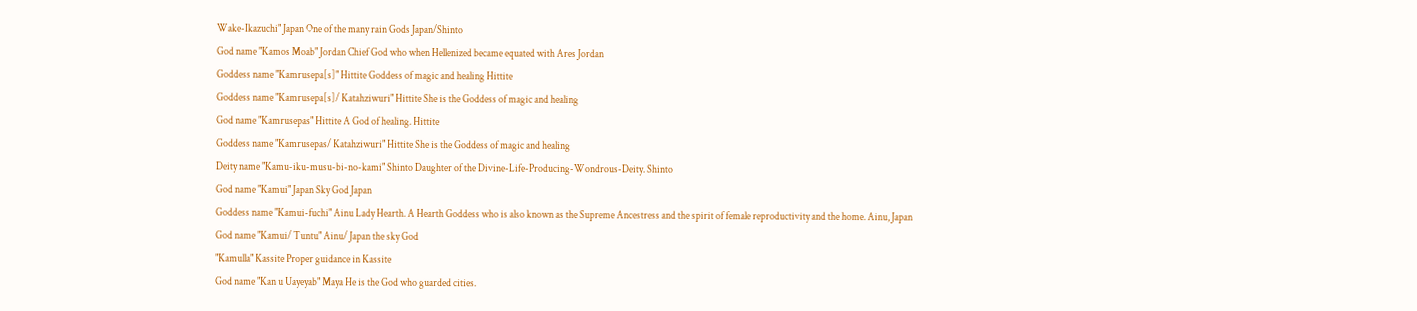Wake-Ikazuchi" Japan One of the many rain Gods Japan/Shinto
God name "Kamos Moab" Jordan Chief God who when Hellenized became equated with Ares Jordan
Goddess name "Kamrusepa[s]" Hittite Goddess of magic and healing Hittite
Goddess name "Kamrusepa[s]/ Katahziwuri" Hittite She is the Goddess of magic and healing
God name "Kamrusepas" Hittite A God of healing. Hittite
Goddess name "Kamrusepas/ Katahziwuri" Hittite She is the Goddess of magic and healing
Deity name "Kamu-iku-musu-bi-no-kami" Shinto Daughter of the Divine-Life-Producing-Wondrous-Deity. Shinto
God name "Kamui" Japan Sky God Japan
Goddess name "Kamui-fuchi" Ainu Lady Hearth. A Hearth Goddess who is also known as the Supreme Ancestress and the spirit of female reproductivity and the home. Ainu, Japan
God name "Kamui/ Tuntu" Ainu/ Japan the sky God
"Kamulla" Kassite Proper guidance in Kassite
God name "Kan u Uayeyab" Maya He is the God who guarded cities.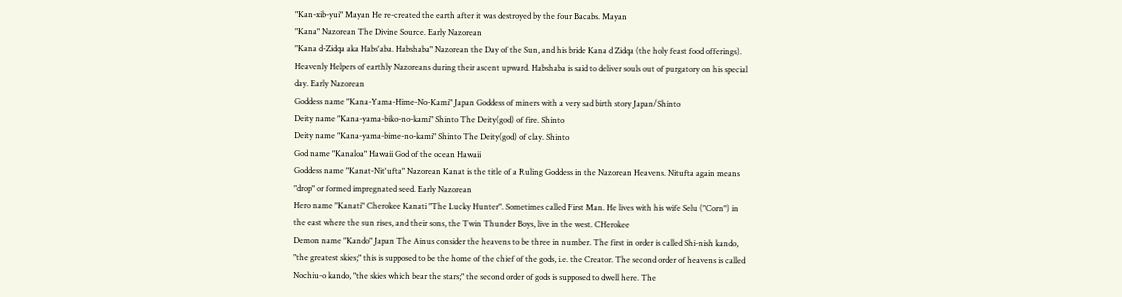"Kan-xib-yui" Mayan He re-created the earth after it was destroyed by the four Bacabs. Mayan
"Kana" Nazorean The Divine Source. Early Nazorean
"Kana d-Zidqa aka Habs'aba. Habshaba" Nazorean the Day of the Sun, and his bride Kana d Zidqa (the holy feast food offerings). Heavenly Helpers of earthly Nazoreans during their ascent upward. Habshaba is said to deliver souls out of purgatory on his special day. Early Nazorean
Goddess name "Kana-Yama-Hime-No-Kami" Japan Goddess of miners with a very sad birth story Japan/Shinto
Deity name "Kana-yama-biko-no-kami" Shinto The Deity(god) of fire. Shinto
Deity name "Kana-yama-bime-no-kami" Shinto The Deity(god) of clay. Shinto
God name "Kanaloa" Hawaii God of the ocean Hawaii
Goddess name "Kanat-Nit'ufta" Nazorean Kanat is the title of a Ruling Goddess in the Nazorean Heavens. Nitufta again means "drop" or formed impregnated seed. Early Nazorean
Hero name "Kanati" Cherokee Kanati "The Lucky Hunter". Sometimes called First Man. He lives with his wife Selu ("Corn") in the east where the sun rises, and their sons, the Twin Thunder Boys, live in the west. CHerokee
Demon name "Kando" Japan The Ainus consider the heavens to be three in number. The first in order is called Shi-nish kando, "the greatest skies;" this is supposed to be the home of the chief of the gods, i.e. the Creator. The second order of heavens is called Nochiu-o kando, "the skies which bear the stars;" the second order of gods is supposed to dwell here. The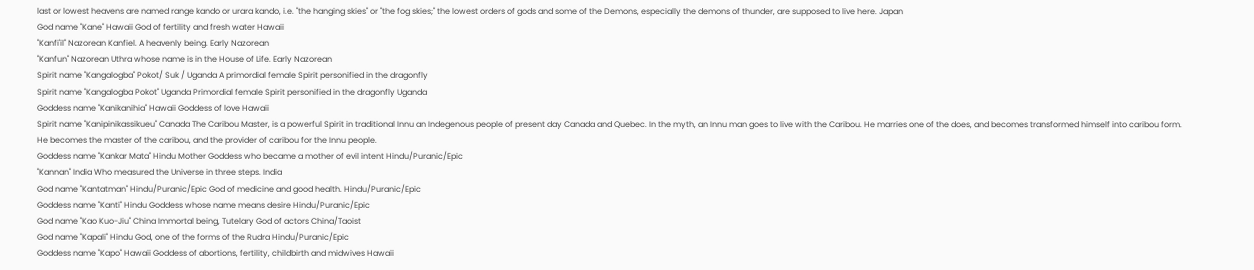last or lowest heavens are named range kando or urara kando, i.e. "the hanging skies" or "the fog skies;" the lowest orders of gods and some of the Demons, especially the demons of thunder, are supposed to live here. Japan
God name "Kane" Hawaii God of fertility and fresh water Hawaii
"Kanfi'il" Nazorean Kanfiel. A heavenly being. Early Nazorean
"Kanfun" Nazorean Uthra whose name is in the House of Life. Early Nazorean
Spirit name "Kangalogba" Pokot/ Suk / Uganda A primordial female Spirit personified in the dragonfly
Spirit name "Kangalogba Pokot" Uganda Primordial female Spirit personified in the dragonfly Uganda
Goddess name "Kanikanihia" Hawaii Goddess of love Hawaii
Spirit name "Kanipinikassikueu" Canada The Caribou Master, is a powerful Spirit in traditional Innu an Indegenous people of present day Canada and Quebec. In the myth, an Innu man goes to live with the Caribou. He marries one of the does, and becomes transformed himself into caribou form. He becomes the master of the caribou, and the provider of caribou for the Innu people.
Goddess name "Kankar Mata" Hindu Mother Goddess who became a mother of evil intent Hindu/Puranic/Epic
"Kannan" India Who measured the Universe in three steps. India
God name "Kantatman" Hindu/Puranic/Epic God of medicine and good health. Hindu/Puranic/Epic
Goddess name "Kanti" Hindu Goddess whose name means desire Hindu/Puranic/Epic
God name "Kao Kuo-Jiu" China Immortal being, Tutelary God of actors China/Taoist
God name "Kapali" Hindu God, one of the forms of the Rudra Hindu/Puranic/Epic
Goddess name "Kapo" Hawaii Goddess of abortions, fertility, childbirth and midwives Hawaii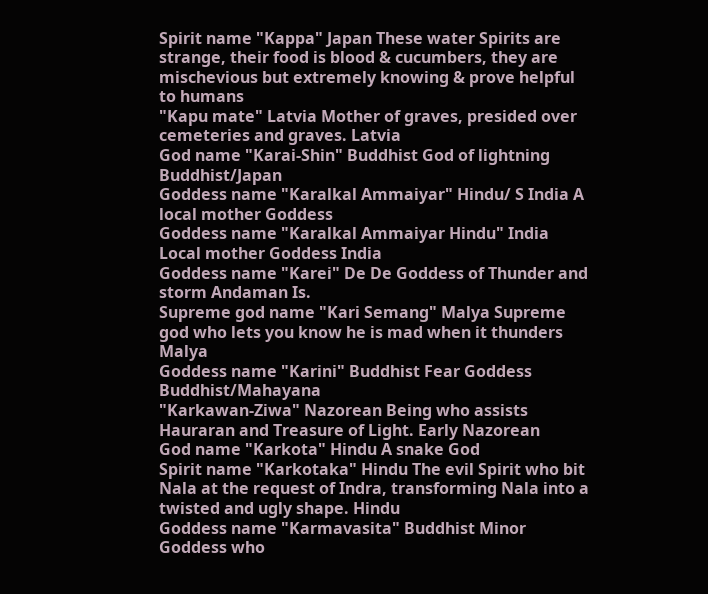Spirit name "Kappa" Japan These water Spirits are strange, their food is blood & cucumbers, they are mischevious but extremely knowing & prove helpful to humans
"Kapu mate" Latvia Mother of graves, presided over cemeteries and graves. Latvia
God name "Karai-Shin" Buddhist God of lightning Buddhist/Japan
Goddess name "Karalkal Ammaiyar" Hindu/ S India A local mother Goddess
Goddess name "Karalkal Ammaiyar Hindu" India Local mother Goddess India
Goddess name "Karei" De De Goddess of Thunder and storm Andaman Is.
Supreme god name "Kari Semang" Malya Supreme god who lets you know he is mad when it thunders Malya
Goddess name "Karini" Buddhist Fear Goddess Buddhist/Mahayana
"Karkawan-Ziwa" Nazorean Being who assists Hauraran and Treasure of Light. Early Nazorean
God name "Karkota" Hindu A snake God
Spirit name "Karkotaka" Hindu The evil Spirit who bit Nala at the request of Indra, transforming Nala into a twisted and ugly shape. Hindu
Goddess name "Karmavasita" Buddhist Minor Goddess who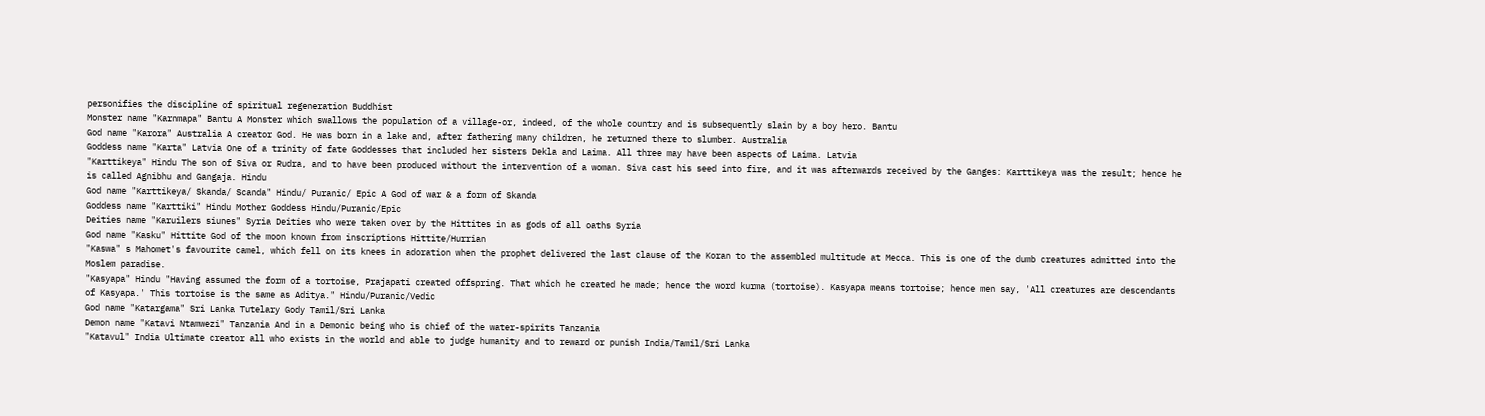personifies the discipline of spiritual regeneration Buddhist
Monster name "Karnmapa" Bantu A Monster which swallows the population of a village-or, indeed, of the whole country and is subsequently slain by a boy hero. Bantu
God name "Karora" Australia A creator God. He was born in a lake and, after fathering many children, he returned there to slumber. Australia
Goddess name "Karta" Latvia One of a trinity of fate Goddesses that included her sisters Dekla and Laima. All three may have been aspects of Laima. Latvia
"Karttikeya" Hindu The son of Siva or Rudra, and to have been produced without the intervention of a woman. Siva cast his seed into fire, and it was afterwards received by the Ganges: Karttikeya was the result; hence he is called Agnibhu and Gangaja. Hindu
God name "Karttikeya/ Skanda/ Scanda" Hindu/ Puranic/ Epic A God of war & a form of Skanda
Goddess name "Karttiki" Hindu Mother Goddess Hindu/Puranic/Epic
Deities name "Karuilers siunes" Syria Deities who were taken over by the Hittites in as gods of all oaths Syria
God name "Kasku" Hittite God of the moon known from inscriptions Hittite/Hurrian
"Kaswa" s Mahomet's favourite camel, which fell on its knees in adoration when the prophet delivered the last clause of the Koran to the assembled multitude at Mecca. This is one of the dumb creatures admitted into the Moslem paradise.
"Kasyapa" Hindu "Having assumed the form of a tortoise, Prajapati created offspring. That which he created he made; hence the word kurma (tortoise). Kasyapa means tortoise; hence men say, 'All creatures are descendants of Kasyapa.' This tortoise is the same as Aditya." Hindu/Puranic/Vedic
God name "Katargama" Sri Lanka Tutelary Gody Tamil/Sri Lanka
Demon name "Katavi Ntamwezi" Tanzania And in a Demonic being who is chief of the water-spirits Tanzania
"Katavul" India Ultimate creator all who exists in the world and able to judge humanity and to reward or punish India/Tamil/Sri Lanka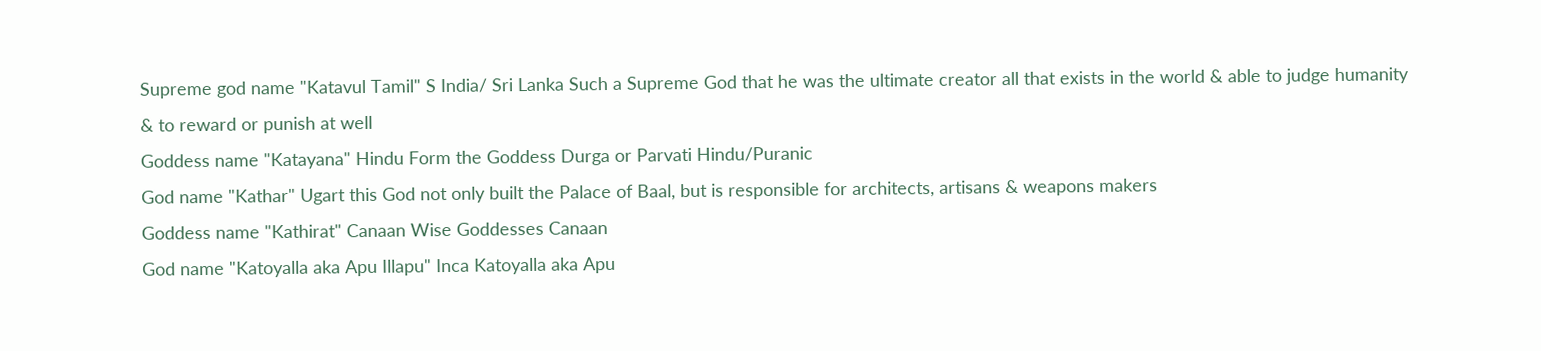Supreme god name "Katavul Tamil" S India/ Sri Lanka Such a Supreme God that he was the ultimate creator all that exists in the world & able to judge humanity & to reward or punish at well
Goddess name "Katayana" Hindu Form the Goddess Durga or Parvati Hindu/Puranic
God name "Kathar" Ugart this God not only built the Palace of Baal, but is responsible for architects, artisans & weapons makers
Goddess name "Kathirat" Canaan Wise Goddesses Canaan
God name "Katoyalla aka Apu Illapu" Inca Katoyalla aka Apu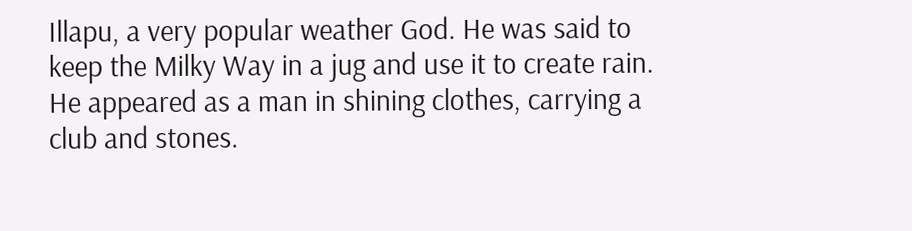Illapu, a very popular weather God. He was said to keep the Milky Way in a jug and use it to create rain. He appeared as a man in shining clothes, carrying a club and stones.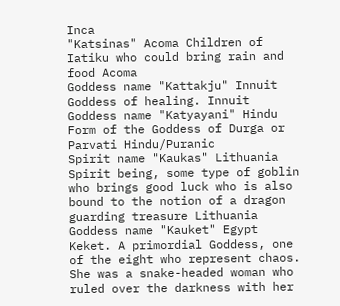Inca
"Katsinas" Acoma Children of Iatiku who could bring rain and food Acoma
Goddess name "Kattakju" Innuit Goddess of healing. Innuit
Goddess name "Katyayani" Hindu Form of the Goddess of Durga or Parvati Hindu/Puranic
Spirit name "Kaukas" Lithuania Spirit being, some type of goblin who brings good luck who is also bound to the notion of a dragon guarding treasure Lithuania
Goddess name "Kauket" Egypt Keket. A primordial Goddess, one of the eight who represent chaos. She was a snake-headed woman who ruled over the darkness with her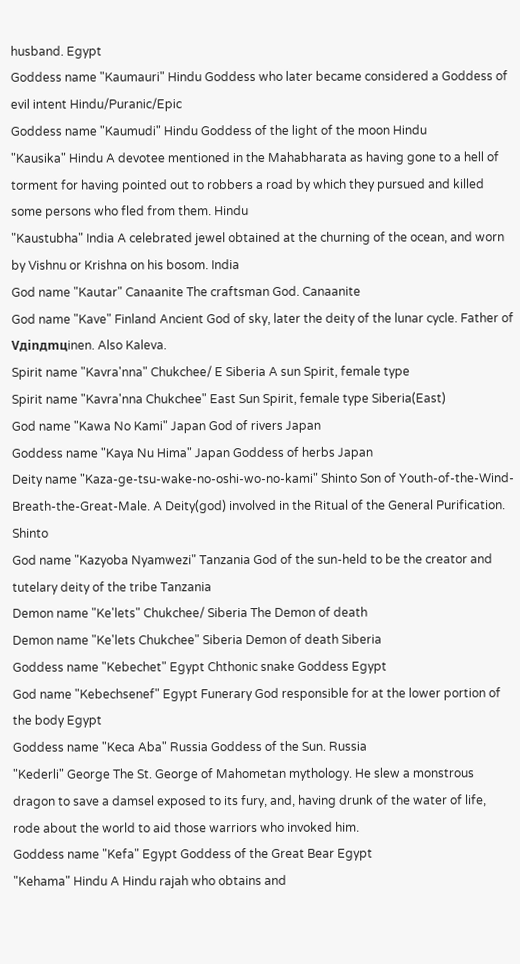husband. Egypt
Goddess name "Kaumauri" Hindu Goddess who later became considered a Goddess of evil intent Hindu/Puranic/Epic
Goddess name "Kaumudi" Hindu Goddess of the light of the moon Hindu
"Kausika" Hindu A devotee mentioned in the Mahabharata as having gone to a hell of torment for having pointed out to robbers a road by which they pursued and killed some persons who fled from them. Hindu
"Kaustubha" India A celebrated jewel obtained at the churning of the ocean, and worn by Vishnu or Krishna on his bosom. India
God name "Kautar" Canaanite The craftsman God. Canaanite
God name "Kave" Finland Ancient God of sky, later the deity of the lunar cycle. Father of Vдinдmцinen. Also Kaleva.
Spirit name "Kavra'nna" Chukchee/ E Siberia A sun Spirit, female type
Spirit name "Kavra'nna Chukchee" East Sun Spirit, female type Siberia(East)
God name "Kawa No Kami" Japan God of rivers Japan
Goddess name "Kaya Nu Hima" Japan Goddess of herbs Japan
Deity name "Kaza-ge-tsu-wake-no-oshi-wo-no-kami" Shinto Son of Youth-of-the-Wind-Breath-the-Great-Male. A Deity(god) involved in the Ritual of the General Purification. Shinto
God name "Kazyoba Nyamwezi" Tanzania God of the sun-held to be the creator and tutelary deity of the tribe Tanzania
Demon name "Ke'lets" Chukchee/ Siberia The Demon of death
Demon name "Ke'lets Chukchee" Siberia Demon of death Siberia
Goddess name "Kebechet" Egypt Chthonic snake Goddess Egypt
God name "Kebechsenef" Egypt Funerary God responsible for at the lower portion of the body Egypt
Goddess name "Keca Aba" Russia Goddess of the Sun. Russia
"Kederli" George The St. George of Mahometan mythology. He slew a monstrous dragon to save a damsel exposed to its fury, and, having drunk of the water of life, rode about the world to aid those warriors who invoked him.
Goddess name "Kefa" Egypt Goddess of the Great Bear Egypt
"Kehama" Hindu A Hindu rajah who obtains and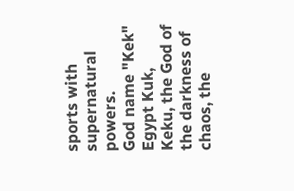sports with supernatural powers.
God name "Kek" Egypt Kuk, Keku, the God of the darkness of chaos, the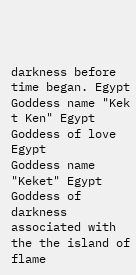darkness before time began. Egypt
Goddess name "Kek t Ken" Egypt Goddess of love Egypt
Goddess name "Keket" Egypt Goddess of darkness associated with the the island of flame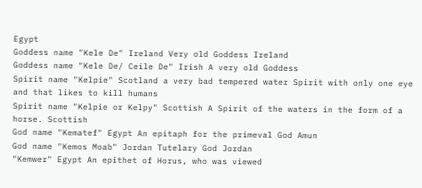Egypt
Goddess name "Kele De" Ireland Very old Goddess Ireland
Goddess name "Kele De/ Ceile De" Irish A very old Goddess
Spirit name "Kelpie" Scotland a very bad tempered water Spirit with only one eye and that likes to kill humans
Spirit name "Kelpie or Kelpy" Scottish A Spirit of the waters in the form of a horse. Scottish
God name "Kematef" Egypt An epitaph for the primeval God Amun
God name "Kemos Moab" Jordan Tutelary God Jordan
"Kemwer" Egypt An epithet of Horus, who was viewed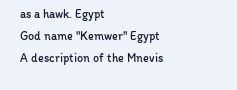as a hawk. Egypt
God name "Kemwer" Egypt A description of the Mnevis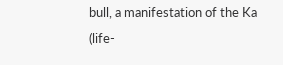bull, a manifestation of the Ka (life-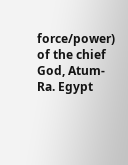force/power) of the chief God, Atum-Ra. Egypt